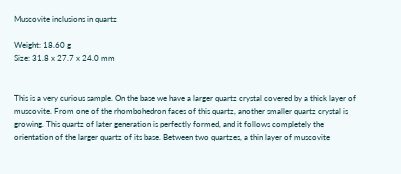Muscovite inclusions in quartz

Weight: 18.60 g
Size: 31.8 x 27.7 x 24.0 mm


This is a very curious sample. On the base we have a larger quartz crystal covered by a thick layer of muscovite. From one of the rhombohedron faces of this quartz, another smaller quartz crystal is growing. This quartz of later generation is perfectly formed, and it follows completely the orientation of the larger quartz of its base. Between two quartzes, a thin layer of muscovite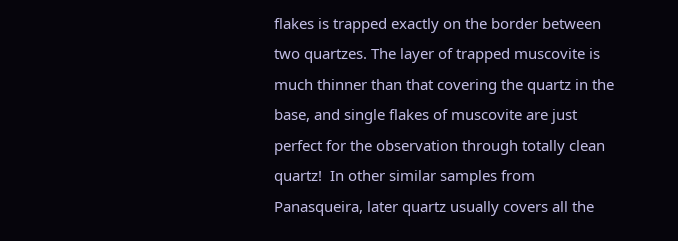flakes is trapped exactly on the border between two quartzes. The layer of trapped muscovite is much thinner than that covering the quartz in the base, and single flakes of muscovite are just perfect for the observation through totally clean quartz!  In other similar samples from Panasqueira, later quartz usually covers all the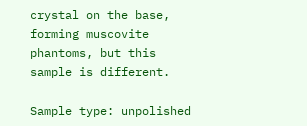crystal on the base, forming muscovite phantoms, but this sample is different.

Sample type: unpolished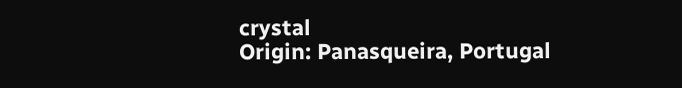crystal
Origin: Panasqueira, Portugal